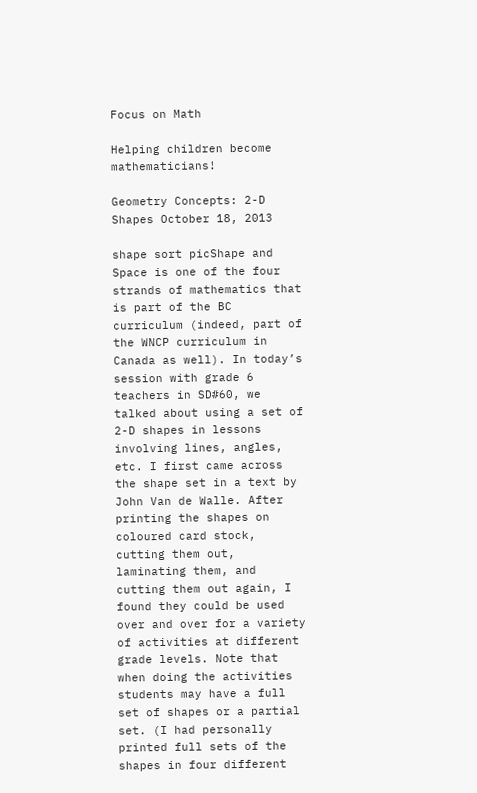Focus on Math

Helping children become mathematicians!

Geometry Concepts: 2-D Shapes October 18, 2013

shape sort picShape and Space is one of the four strands of mathematics that is part of the BC curriculum (indeed, part of the WNCP curriculum in Canada as well). In today’s session with grade 6 teachers in SD#60, we talked about using a set of 2-D shapes in lessons involving lines, angles, etc. I first came across the shape set in a text by John Van de Walle. After printing the shapes on coloured card stock, cutting them out, laminating them, and cutting them out again, I found they could be used over and over for a variety of activities at different grade levels. Note that when doing the activities students may have a full set of shapes or a partial set. (I had personally printed full sets of the shapes in four different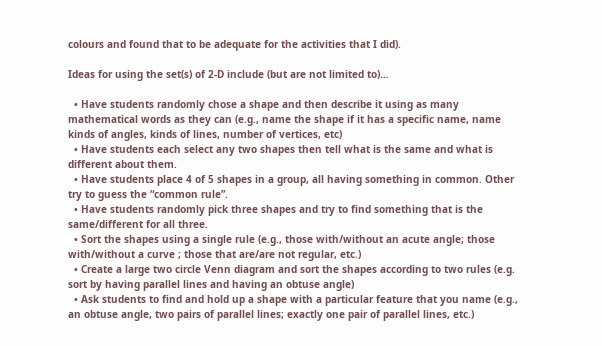colours and found that to be adequate for the activities that I did).

Ideas for using the set(s) of 2-D include (but are not limited to)…

  • Have students randomly chose a shape and then describe it using as many mathematical words as they can (e.g., name the shape if it has a specific name, name kinds of angles, kinds of lines, number of vertices, etc)
  • Have students each select any two shapes then tell what is the same and what is different about them.
  • Have students place 4 of 5 shapes in a group, all having something in common. Other try to guess the “common rule”.
  • Have students randomly pick three shapes and try to find something that is the same/different for all three.
  • Sort the shapes using a single rule (e.g., those with/without an acute angle; those with/without a curve ; those that are/are not regular, etc.)
  • Create a large two circle Venn diagram and sort the shapes according to two rules (e.g. sort by having parallel lines and having an obtuse angle)
  • Ask students to find and hold up a shape with a particular feature that you name (e.g., an obtuse angle, two pairs of parallel lines; exactly one pair of parallel lines, etc.)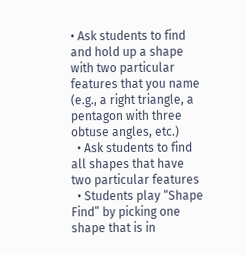• Ask students to find and hold up a shape with two particular features that you name (e.g., a right triangle, a pentagon with three obtuse angles, etc.)
  • Ask students to find all shapes that have two particular features
  • Students play “Shape Find” by picking one shape that is in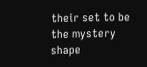their set to be the mystery shape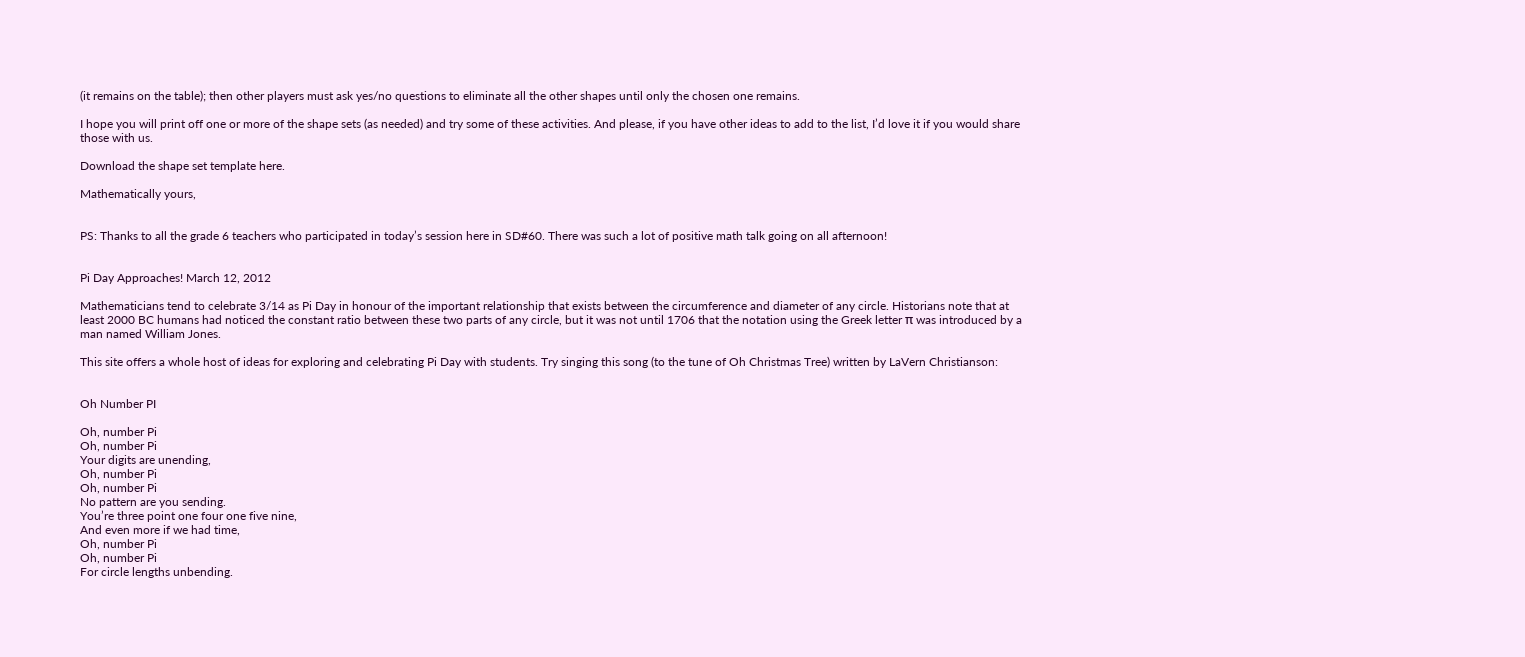(it remains on the table); then other players must ask yes/no questions to eliminate all the other shapes until only the chosen one remains.

I hope you will print off one or more of the shape sets (as needed) and try some of these activities. And please, if you have other ideas to add to the list, I’d love it if you would share those with us.

Download the shape set template here.

Mathematically yours,


PS: Thanks to all the grade 6 teachers who participated in today’s session here in SD#60. There was such a lot of positive math talk going on all afternoon!


Pi Day Approaches! March 12, 2012

Mathematicians tend to celebrate 3/14 as Pi Day in honour of the important relationship that exists between the circumference and diameter of any circle. Historians note that at least 2000 BC humans had noticed the constant ratio between these two parts of any circle, but it was not until 1706 that the notation using the Greek letter π was introduced by a man named William Jones.

This site offers a whole host of ideas for exploring and celebrating Pi Day with students. Try singing this song (to the tune of Oh Christmas Tree) written by LaVern Christianson:


Oh Number PI

Oh, number Pi
Oh, number Pi
Your digits are unending,
Oh, number Pi
Oh, number Pi
No pattern are you sending.
You’re three point one four one five nine,
And even more if we had time,
Oh, number Pi
Oh, number Pi
For circle lengths unbending.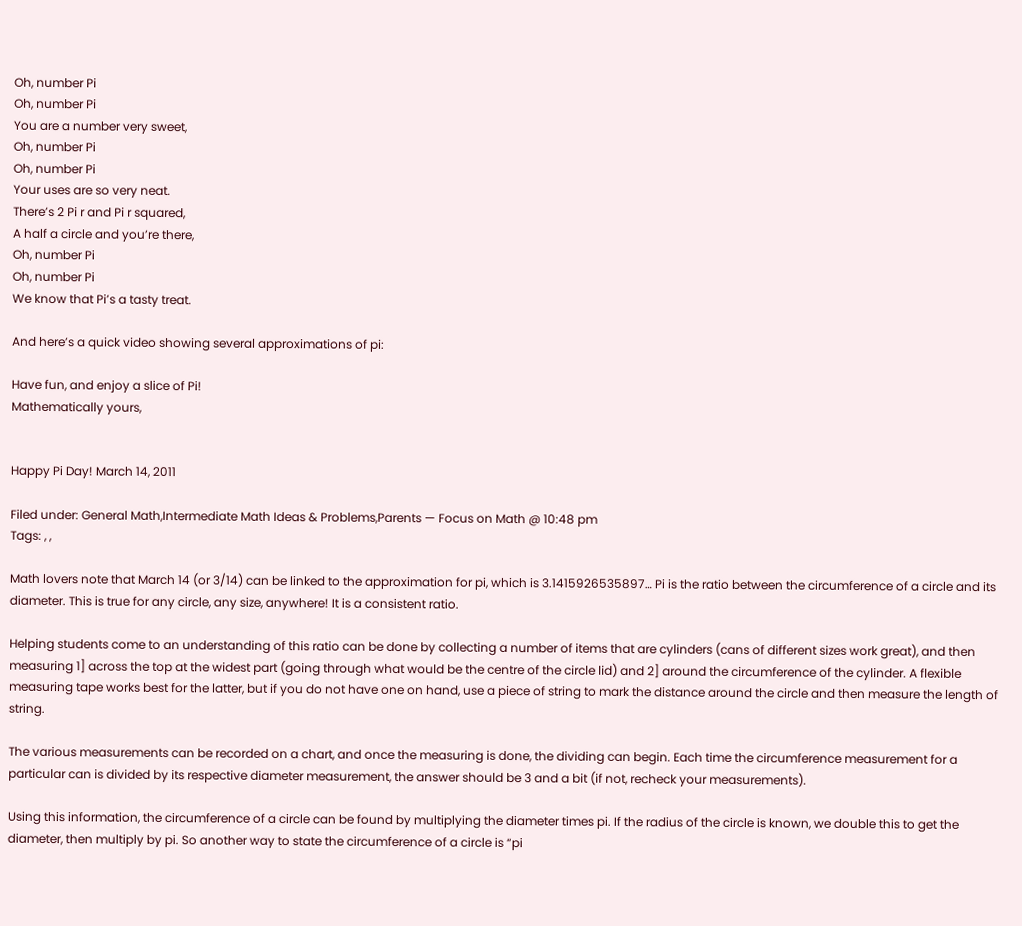Oh, number Pi
Oh, number Pi
You are a number very sweet,
Oh, number Pi
Oh, number Pi
Your uses are so very neat.
There’s 2 Pi r and Pi r squared,
A half a circle and you’re there,
Oh, number Pi
Oh, number Pi
We know that Pi’s a tasty treat.

And here’s a quick video showing several approximations of pi:

Have fun, and enjoy a slice of Pi!
Mathematically yours,


Happy Pi Day! March 14, 2011

Filed under: General Math,Intermediate Math Ideas & Problems,Parents — Focus on Math @ 10:48 pm
Tags: , ,

Math lovers note that March 14 (or 3/14) can be linked to the approximation for pi, which is 3.1415926535897… Pi is the ratio between the circumference of a circle and its diameter. This is true for any circle, any size, anywhere! It is a consistent ratio.

Helping students come to an understanding of this ratio can be done by collecting a number of items that are cylinders (cans of different sizes work great), and then measuring 1] across the top at the widest part (going through what would be the centre of the circle lid) and 2] around the circumference of the cylinder. A flexible measuring tape works best for the latter, but if you do not have one on hand, use a piece of string to mark the distance around the circle and then measure the length of string.

The various measurements can be recorded on a chart, and once the measuring is done, the dividing can begin. Each time the circumference measurement for a particular can is divided by its respective diameter measurement, the answer should be 3 and a bit (if not, recheck your measurements).

Using this information, the circumference of a circle can be found by multiplying the diameter times pi. If the radius of the circle is known, we double this to get the diameter, then multiply by pi. So another way to state the circumference of a circle is “pi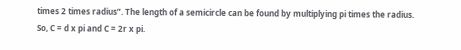times 2 times radius”. The length of a semicircle can be found by multiplying pi times the radius.
So, C = d x pi and C = 2r x pi.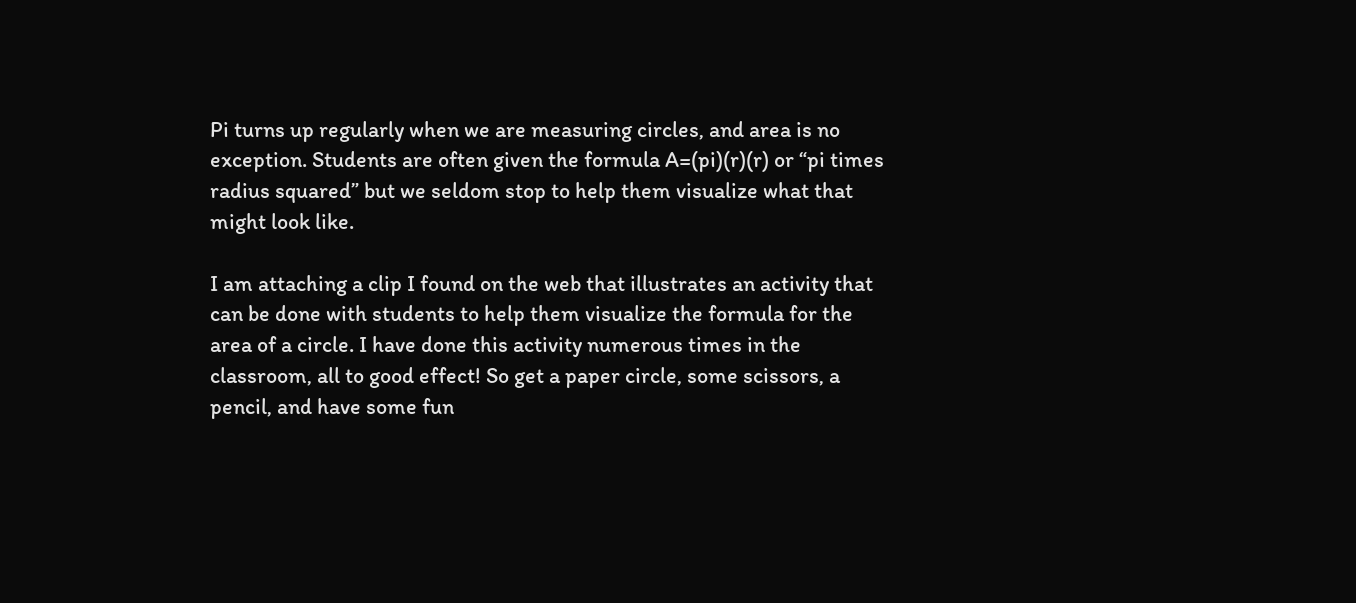Pi turns up regularly when we are measuring circles, and area is no exception. Students are often given the formula A=(pi)(r)(r) or “pi times radius squared” but we seldom stop to help them visualize what that might look like.

I am attaching a clip I found on the web that illustrates an activity that can be done with students to help them visualize the formula for the area of a circle. I have done this activity numerous times in the classroom, all to good effect! So get a paper circle, some scissors, a pencil, and have some fun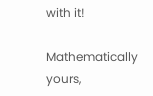with it!

Mathematically yours,